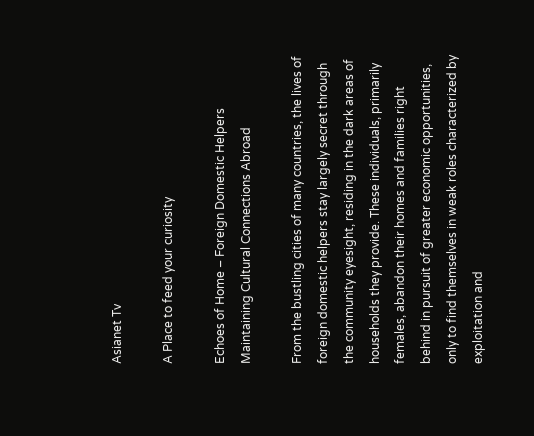Asianet Tv

A Place to feed your curiosity

Echoes of Home – Foreign Domestic Helpers Maintaining Cultural Connections Abroad

From the bustling cities of many countries, the lives of foreign domestic helpers stay largely secret through the community eyesight, residing in the dark areas of households they provide. These individuals, primarily females, abandon their homes and families right behind in pursuit of greater economic opportunities, only to find themselves in weak roles characterized by exploitation and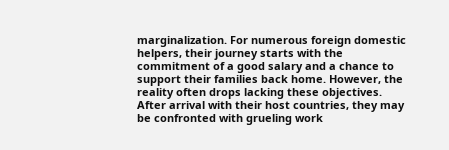marginalization. For numerous foreign domestic helpers, their journey starts with the commitment of a good salary and a chance to support their families back home. However, the reality often drops lacking these objectives. After arrival with their host countries, they may be confronted with grueling work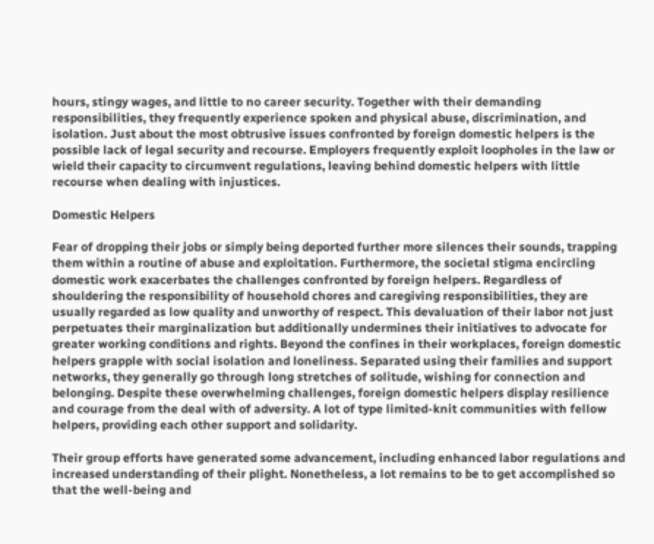hours, stingy wages, and little to no career security. Together with their demanding responsibilities, they frequently experience spoken and physical abuse, discrimination, and isolation. Just about the most obtrusive issues confronted by foreign domestic helpers is the possible lack of legal security and recourse. Employers frequently exploit loopholes in the law or wield their capacity to circumvent regulations, leaving behind domestic helpers with little recourse when dealing with injustices.

Domestic Helpers

Fear of dropping their jobs or simply being deported further more silences their sounds, trapping them within a routine of abuse and exploitation. Furthermore, the societal stigma encircling domestic work exacerbates the challenges confronted by foreign helpers. Regardless of shouldering the responsibility of household chores and caregiving responsibilities, they are usually regarded as low quality and unworthy of respect. This devaluation of their labor not just perpetuates their marginalization but additionally undermines their initiatives to advocate for greater working conditions and rights. Beyond the confines in their workplaces, foreign domestic helpers grapple with social isolation and loneliness. Separated using their families and support networks, they generally go through long stretches of solitude, wishing for connection and belonging. Despite these overwhelming challenges, foreign domestic helpers display resilience and courage from the deal with of adversity. A lot of type limited-knit communities with fellow helpers, providing each other support and solidarity.

Their group efforts have generated some advancement, including enhanced labor regulations and increased understanding of their plight. Nonetheless, a lot remains to be to get accomplished so that the well-being and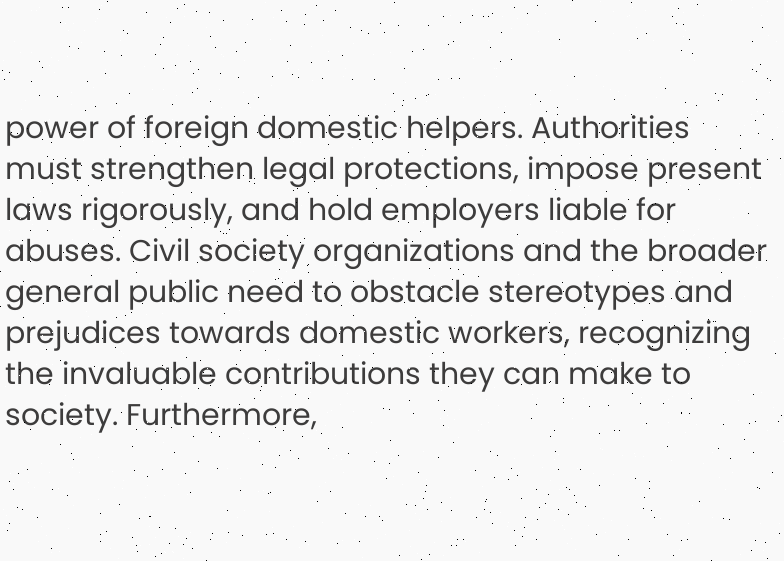power of foreign domestic helpers. Authorities must strengthen legal protections, impose present laws rigorously, and hold employers liable for abuses. Civil society organizations and the broader general public need to obstacle stereotypes and prejudices towards domestic workers, recognizing the invaluable contributions they can make to society. Furthermore,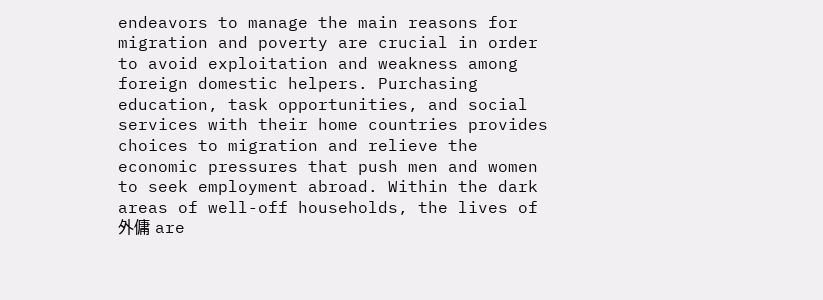endeavors to manage the main reasons for migration and poverty are crucial in order to avoid exploitation and weakness among foreign domestic helpers. Purchasing education, task opportunities, and social services with their home countries provides choices to migration and relieve the economic pressures that push men and women to seek employment abroad. Within the dark areas of well-off households, the lives of 外傭 are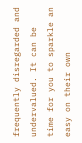frequently disregarded and undervalued. It can be time for you to sparkle an easy on their own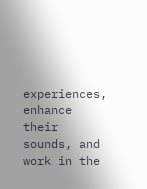experiences, enhance their sounds, and work in the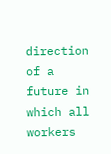direction of a future in which all workers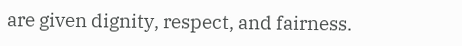are given dignity, respect, and fairness.